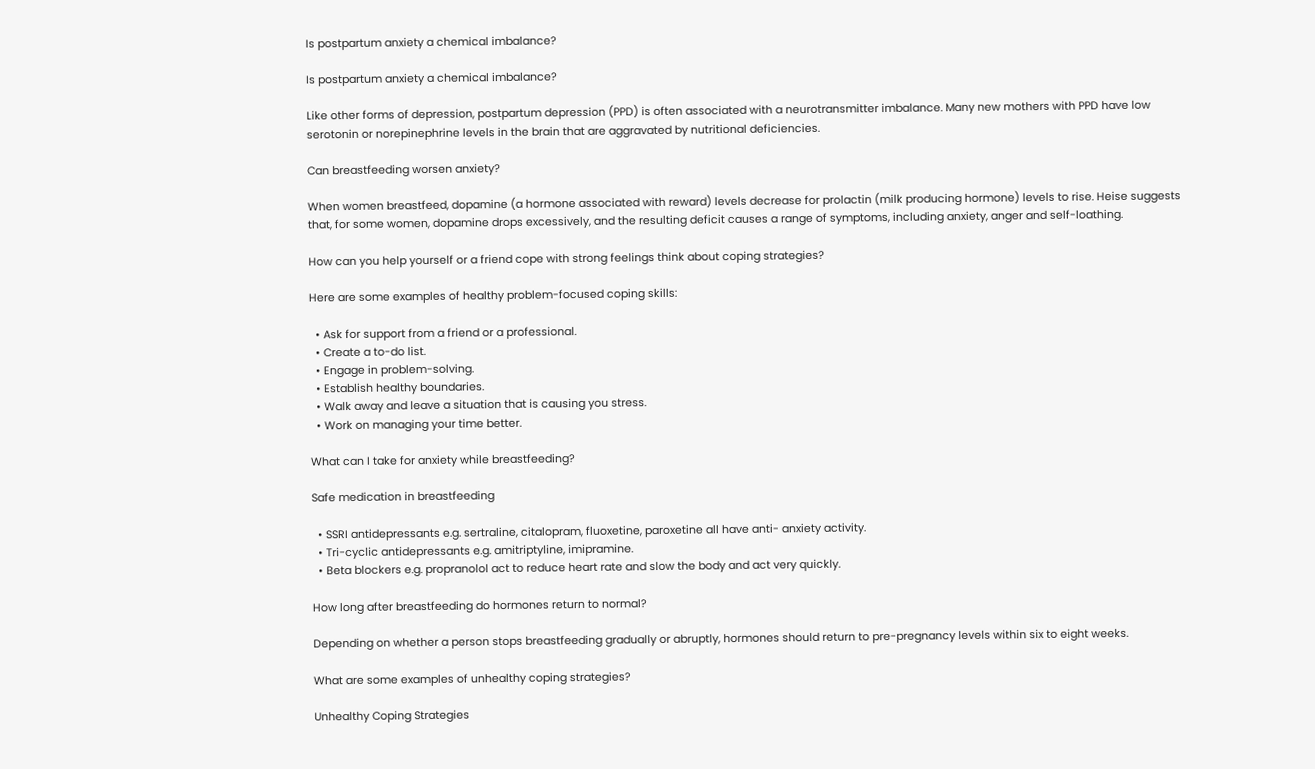Is postpartum anxiety a chemical imbalance?

Is postpartum anxiety a chemical imbalance?

Like other forms of depression, postpartum depression (PPD) is often associated with a neurotransmitter imbalance. Many new mothers with PPD have low serotonin or norepinephrine levels in the brain that are aggravated by nutritional deficiencies.

Can breastfeeding worsen anxiety?

When women breastfeed, dopamine (a hormone associated with reward) levels decrease for prolactin (milk producing hormone) levels to rise. Heise suggests that, for some women, dopamine drops excessively, and the resulting deficit causes a range of symptoms, including anxiety, anger and self-loathing.

How can you help yourself or a friend cope with strong feelings think about coping strategies?

Here are some examples of healthy problem-focused coping skills:

  • Ask for support from a friend or a professional.
  • Create a to-do list.
  • Engage in problem-solving.
  • Establish healthy boundaries.
  • Walk away and leave a situation that is causing you stress.
  • Work on managing your time better.

What can I take for anxiety while breastfeeding?

Safe medication in breastfeeding

  • SSRI antidepressants e.g. sertraline, citalopram, fluoxetine, paroxetine all have anti- anxiety activity.
  • Tri-cyclic antidepressants e.g. amitriptyline, imipramine.
  • Beta blockers e.g. propranolol act to reduce heart rate and slow the body and act very quickly.

How long after breastfeeding do hormones return to normal?

Depending on whether a person stops breastfeeding gradually or abruptly, hormones should return to pre-pregnancy levels within six to eight weeks.

What are some examples of unhealthy coping strategies?

Unhealthy Coping Strategies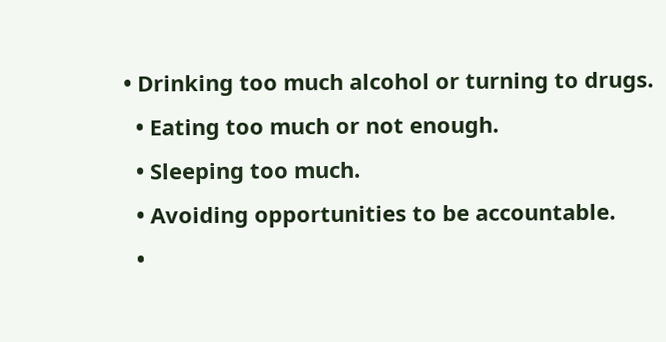• Drinking too much alcohol or turning to drugs.
  • Eating too much or not enough.
  • Sleeping too much.
  • Avoiding opportunities to be accountable.
  •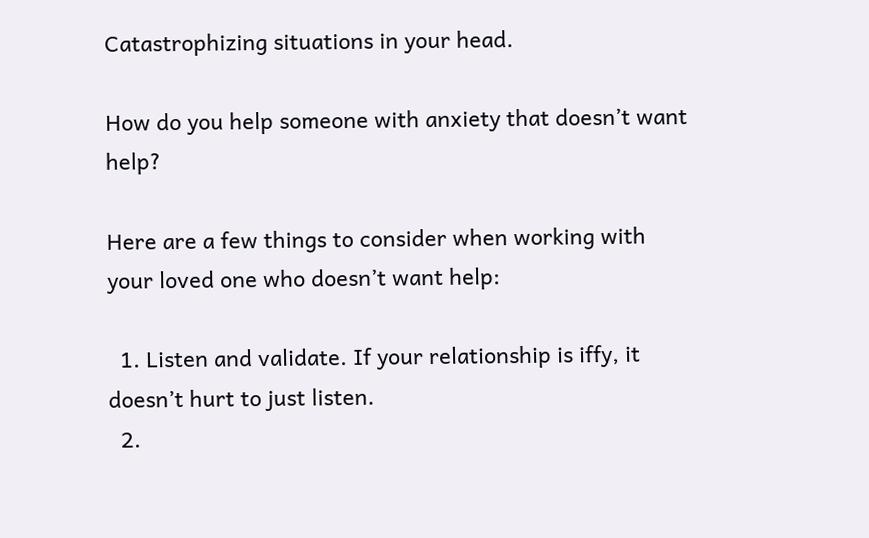Catastrophizing situations in your head.

How do you help someone with anxiety that doesn’t want help?

Here are a few things to consider when working with your loved one who doesn’t want help:

  1. Listen and validate. If your relationship is iffy, it doesn’t hurt to just listen.
  2.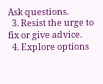Ask questions.
  3. Resist the urge to fix or give advice.
  4. Explore options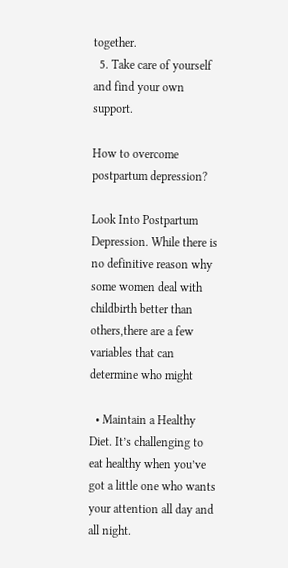together.
  5. Take care of yourself and find your own support.

How to overcome postpartum depression?

Look Into Postpartum Depression. While there is no definitive reason why some women deal with childbirth better than others,there are a few variables that can determine who might

  • Maintain a Healthy Diet. It’s challenging to eat healthy when you’ve got a little one who wants your attention all day and all night.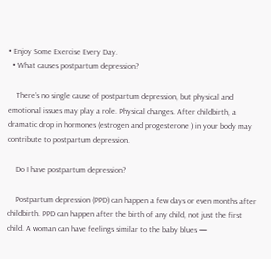• Enjoy Some Exercise Every Day.
  • What causes postpartum depression?

    There’s no single cause of postpartum depression, but physical and emotional issues may play a role. Physical changes. After childbirth, a dramatic drop in hormones (estrogen and progesterone ) in your body may contribute to postpartum depression.

    Do I have postpartum depression?

    Postpartum depression (PPD) can happen a few days or even months after childbirth. PPD can happen after the birth of any child, not just the first child. A woman can have feelings similar to the baby blues —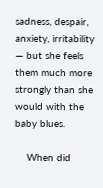sadness, despair, anxiety, irritability — but she feels them much more strongly than she would with the baby blues.

    When did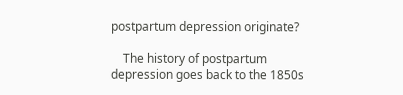postpartum depression originate?

    The history of postpartum depression goes back to the 1850s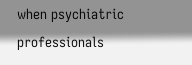when psychiatric professionals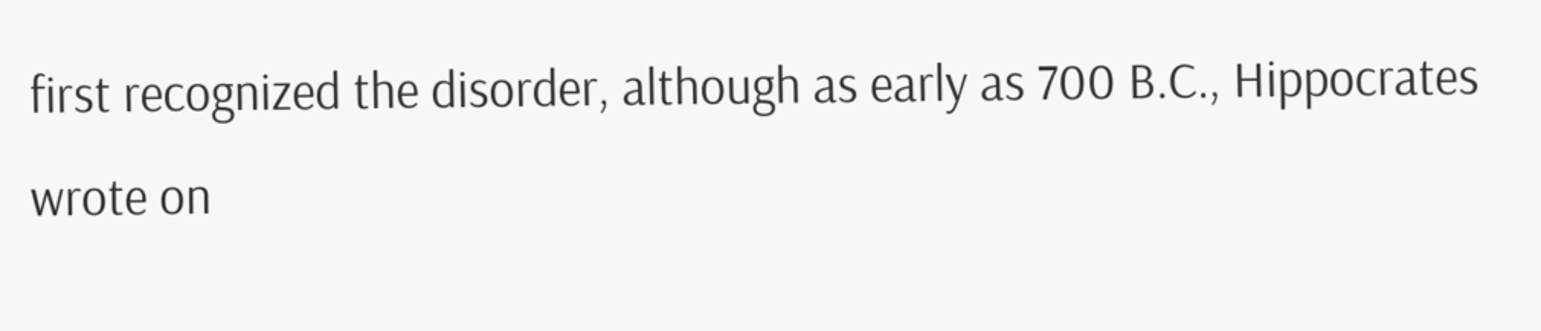first recognized the disorder, although as early as 700 B.C., Hippocrates wrote on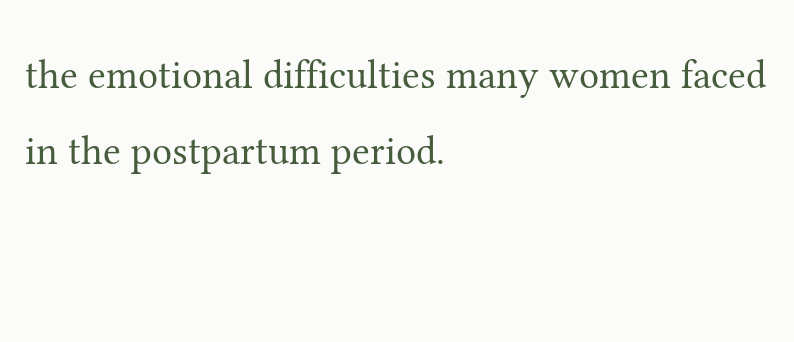the emotional difficulties many women faced in the postpartum period.